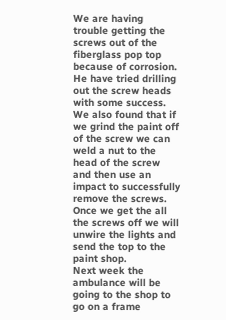We are having trouble getting the screws out of the fiberglass pop top because of corrosion.
He have tried drilling out the screw heads with some success.
We also found that if we grind the paint off of the screw we can weld a nut to the head of the screw and then use an impact to successfully remove the screws.
Once we get the all the screws off we will unwire the lights and send the top to the paint shop.
Next week the ambulance will be going to the shop to go on a frame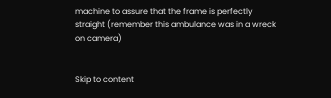machine to assure that the frame is perfectly straight (remember this ambulance was in a wreck on camera)


Skip to content